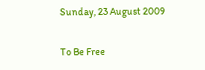Sunday, 23 August 2009

To Be Free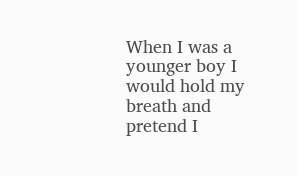When I was a younger boy I would hold my breath and pretend I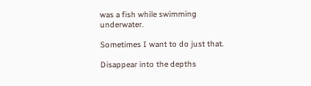was a fish while swimming underwater.

Sometimes I want to do just that.

Disappear into the depths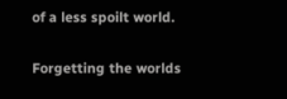of a less spoilt world.

Forgetting the worlds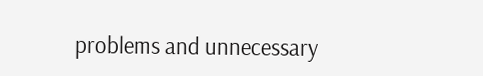problems and unnecessary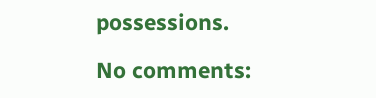possessions.

No comments: